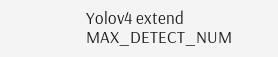Yolov4 extend MAX_DETECT_NUM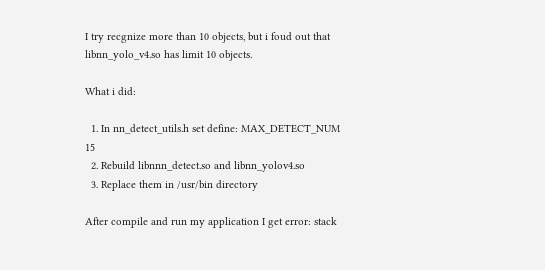I try recgnize more than 10 objects, but i foud out that libnn_yolo_v4.so has limit 10 objects.

What i did:

  1. In nn_detect_utils.h set define: MAX_DETECT_NUM 15
  2. Rebuild libnnn_detect.so and libnn_yolov4.so
  3. Replace them in /usr/bin directory

After compile and run my application I get error: stack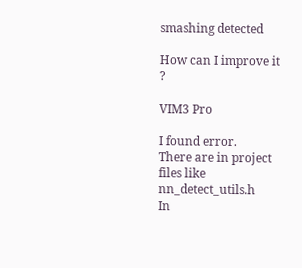smashing detected

How can I improve it ?

VIM3 Pro

I found error.
There are in project files like nn_detect_utils.h
In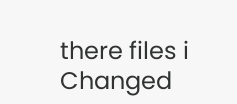there files i Changed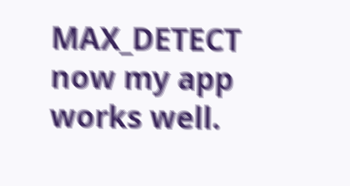MAX_DETECT now my app works well.